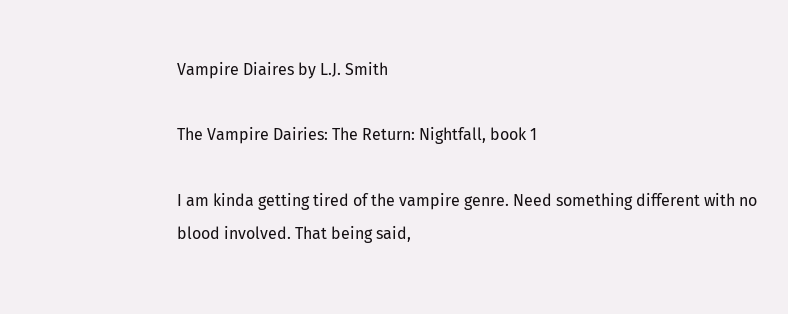Vampire Diaires by L.J. Smith

The Vampire Dairies: The Return: Nightfall, book 1

I am kinda getting tired of the vampire genre. Need something different with no blood involved. That being said,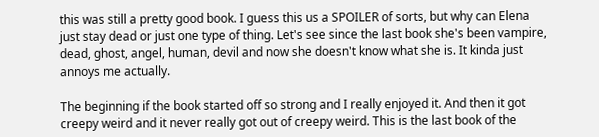this was still a pretty good book. I guess this us a SPOILER of sorts, but why can Elena just stay dead or just one type of thing. Let's see since the last book she's been vampire, dead, ghost, angel, human, devil and now she doesn't know what she is. It kinda just annoys me actually.

The beginning if the book started off so strong and I really enjoyed it. And then it got creepy weird and it never really got out of creepy weird. This is the last book of the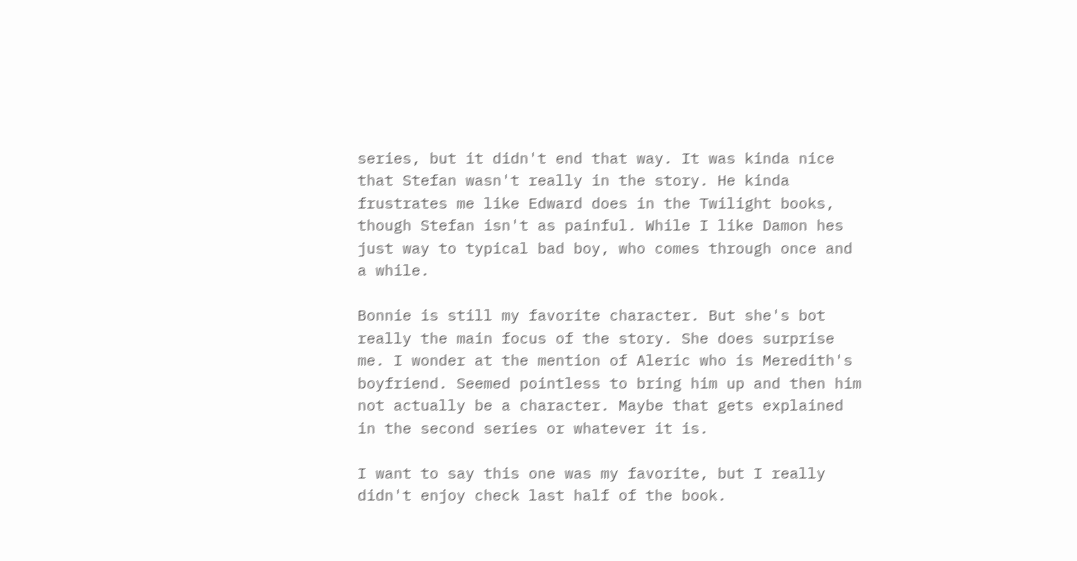series, but it didn't end that way. It was kinda nice that Stefan wasn't really in the story. He kinda frustrates me like Edward does in the Twilight books, though Stefan isn't as painful. While I like Damon hes just way to typical bad boy, who comes through once and a while.

Bonnie is still my favorite character. But she's bot really the main focus of the story. She does surprise me. I wonder at the mention of Aleric who is Meredith's boyfriend. Seemed pointless to bring him up and then him not actually be a character. Maybe that gets explained in the second series or whatever it is.

I want to say this one was my favorite, but I really didn't enjoy check last half of the book.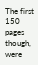The first 150 pages though, were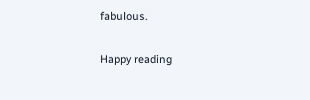fabulous.

Happy reading